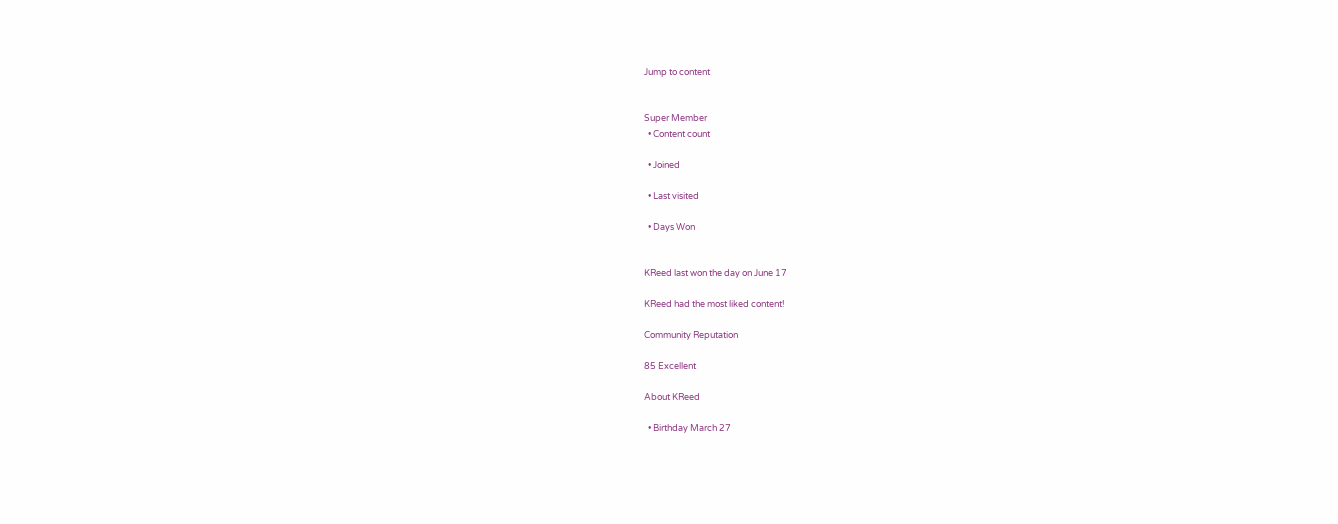Jump to content


Super Member
  • Content count

  • Joined

  • Last visited

  • Days Won


KReed last won the day on June 17

KReed had the most liked content!

Community Reputation

85 Excellent

About KReed

  • Birthday March 27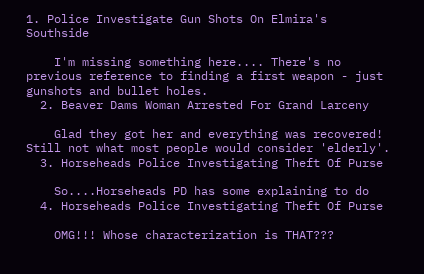1. Police Investigate Gun Shots On Elmira's Southside

    I'm missing something here.... There's no previous reference to finding a first weapon - just gunshots and bullet holes.
  2. Beaver Dams Woman Arrested For Grand Larceny

    Glad they got her and everything was recovered! Still not what most people would consider 'elderly'.
  3. Horseheads Police Investigating Theft Of Purse

    So....Horseheads PD has some explaining to do
  4. Horseheads Police Investigating Theft Of Purse

    OMG!!! Whose characterization is THAT???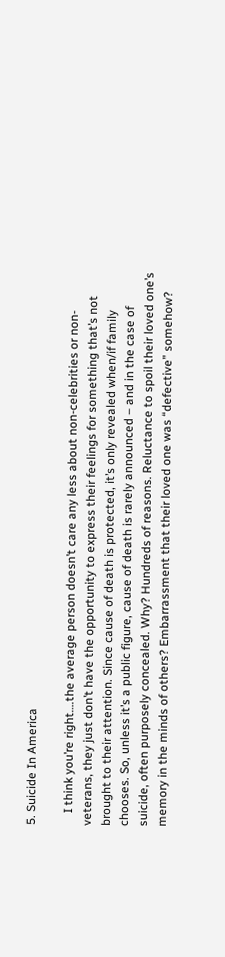5. Suicide In America

    I think you’re right….the average person doesn’t care any less about non-celebrities or non-veterans, they just don’t have the opportunity to express their feelings for something that’s not brought to their attention. Since cause of death is protected, it’s only revealed when/if family chooses. So, unless it’s a public figure, cause of death is rarely announced – and in the case of suicide, often purposely concealed. Why? Hundreds of reasons. Reluctance to spoil their loved one’s memory in the minds of others? Embarrassment that their loved one was “defective” somehow?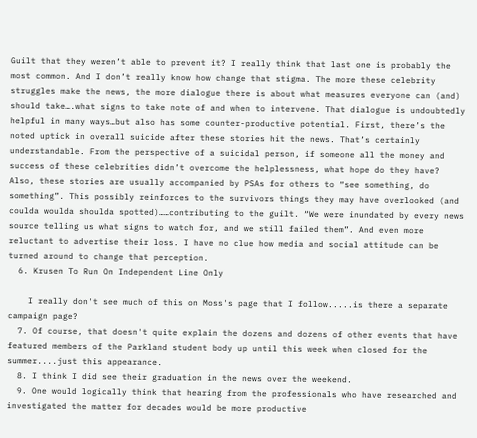Guilt that they weren’t able to prevent it? I really think that last one is probably the most common. And I don’t really know how change that stigma. The more these celebrity struggles make the news, the more dialogue there is about what measures everyone can (and) should take….what signs to take note of and when to intervene. That dialogue is undoubtedly helpful in many ways…but also has some counter-productive potential. First, there’s the noted uptick in overall suicide after these stories hit the news. That’s certainly understandable. From the perspective of a suicidal person, if someone all the money and success of these celebrities didn’t overcome the helplessness, what hope do they have? Also, these stories are usually accompanied by PSAs for others to “see something, do something”. This possibly reinforces to the survivors things they may have overlooked (and coulda woulda shoulda spotted)……contributing to the guilt. “We were inundated by every news source telling us what signs to watch for, and we still failed them”. And even more reluctant to advertise their loss. I have no clue how media and social attitude can be turned around to change that perception.
  6. Krusen To Run On Independent Line Only

    I really don't see much of this on Moss's page that I follow.....is there a separate campaign page?
  7. Of course, that doesn't quite explain the dozens and dozens of other events that have featured members of the Parkland student body up until this week when closed for the summer....just this appearance.
  8. I think I did see their graduation in the news over the weekend.
  9. One would logically think that hearing from the professionals who have researched and investigated the matter for decades would be more productive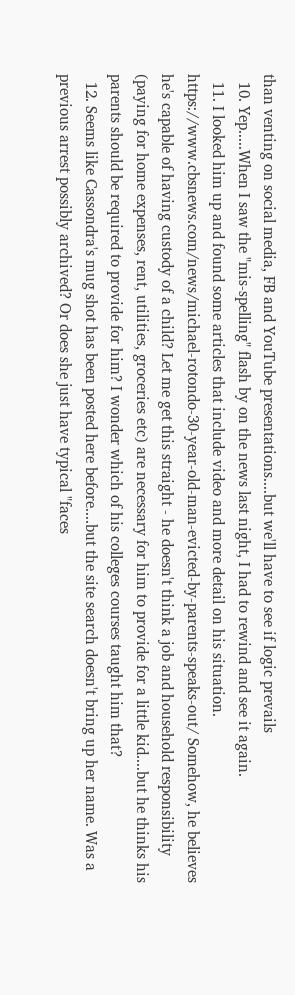than venting on social media, FB and YouTube presentations....but we'll have to see if logic prevails
  10. Yep.....When I saw the "mis-spelling" flash by on the news last night, I had to rewind and see it again.
  11. I looked him up and found some articles that include video and more detail on his situation. https://www.cbsnews.com/news/michael-rotondo-30-year-old-man-evicted-by-parents-speaks-out/ Somehow, he believes he's capable of having custody of a child? Let me get this straight - he doesn't think a job and household responsibility (paying for home expenses, rent, utilities, groceries etc) are necessary for him to provide for a little kid....but he thinks his parents should be required to provide for him? I wonder which of his colleges courses taught him that?
  12. Seems like Cassondra's mug shot has been posted here before....but the site search doesn't bring up her name. Was a previous arrest possibly archived? Or does she just have typical "faces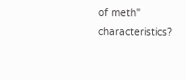of meth" characteristics?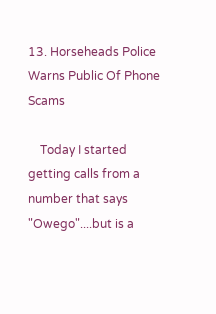13. Horseheads Police Warns Public Of Phone Scams

    Today I started getting calls from a number that says "Owego"....but is a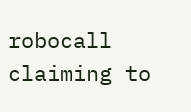robocall claiming to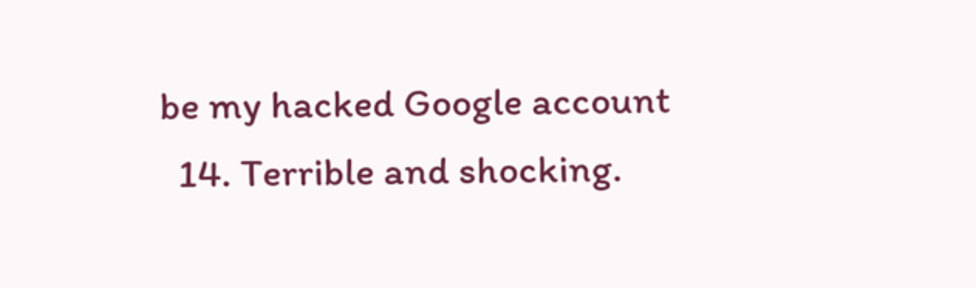be my hacked Google account
  14. Terrible and shocking.